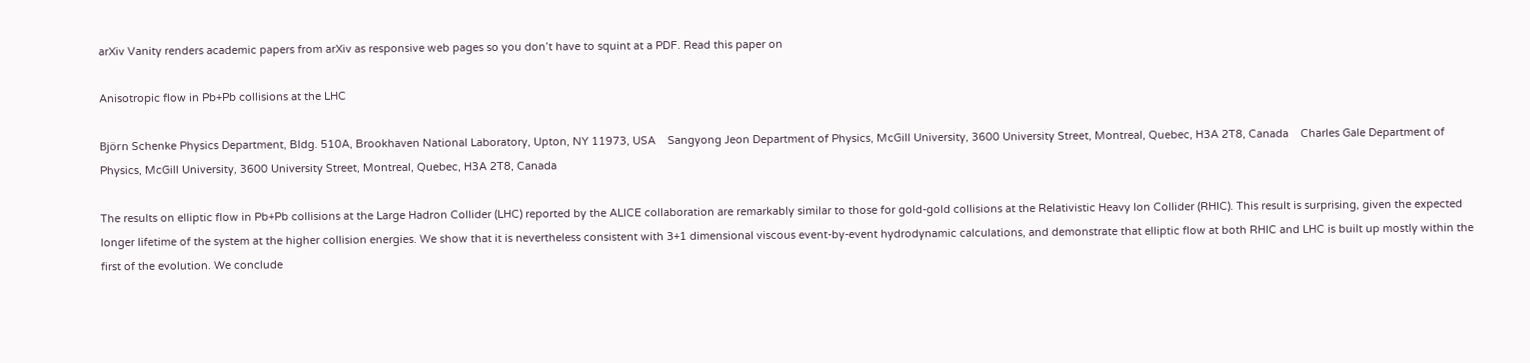arXiv Vanity renders academic papers from arXiv as responsive web pages so you don’t have to squint at a PDF. Read this paper on

Anisotropic flow in Pb+Pb collisions at the LHC

Björn Schenke Physics Department, Bldg. 510A, Brookhaven National Laboratory, Upton, NY 11973, USA    Sangyong Jeon Department of Physics, McGill University, 3600 University Street, Montreal, Quebec, H3A 2T8, Canada    Charles Gale Department of Physics, McGill University, 3600 University Street, Montreal, Quebec, H3A 2T8, Canada

The results on elliptic flow in Pb+Pb collisions at the Large Hadron Collider (LHC) reported by the ALICE collaboration are remarkably similar to those for gold-gold collisions at the Relativistic Heavy Ion Collider (RHIC). This result is surprising, given the expected longer lifetime of the system at the higher collision energies. We show that it is nevertheless consistent with 3+1 dimensional viscous event-by-event hydrodynamic calculations, and demonstrate that elliptic flow at both RHIC and LHC is built up mostly within the first of the evolution. We conclude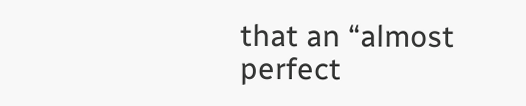that an “almost perfect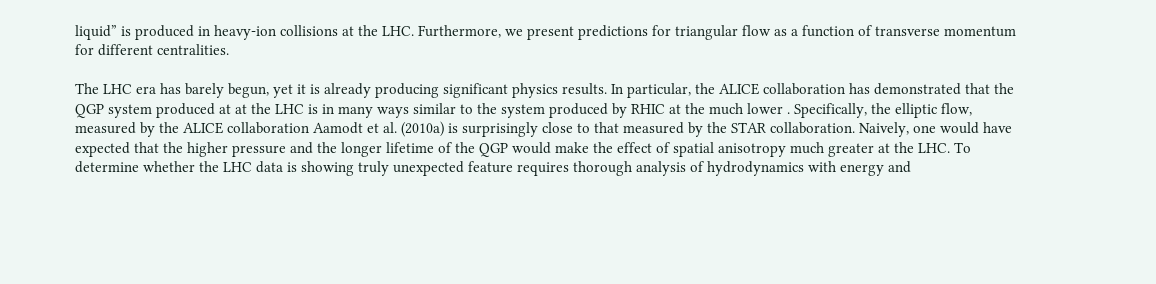liquid” is produced in heavy-ion collisions at the LHC. Furthermore, we present predictions for triangular flow as a function of transverse momentum for different centralities.

The LHC era has barely begun, yet it is already producing significant physics results. In particular, the ALICE collaboration has demonstrated that the QGP system produced at at the LHC is in many ways similar to the system produced by RHIC at the much lower . Specifically, the elliptic flow, measured by the ALICE collaboration Aamodt et al. (2010a) is surprisingly close to that measured by the STAR collaboration. Naively, one would have expected that the higher pressure and the longer lifetime of the QGP would make the effect of spatial anisotropy much greater at the LHC. To determine whether the LHC data is showing truly unexpected feature requires thorough analysis of hydrodynamics with energy and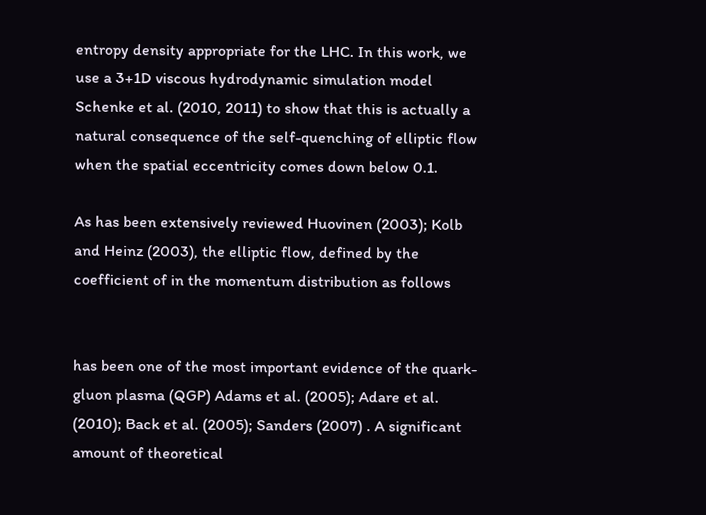entropy density appropriate for the LHC. In this work, we use a 3+1D viscous hydrodynamic simulation model Schenke et al. (2010, 2011) to show that this is actually a natural consequence of the self-quenching of elliptic flow when the spatial eccentricity comes down below 0.1.

As has been extensively reviewed Huovinen (2003); Kolb and Heinz (2003), the elliptic flow, defined by the coefficient of in the momentum distribution as follows


has been one of the most important evidence of the quark-gluon plasma (QGP) Adams et al. (2005); Adare et al. (2010); Back et al. (2005); Sanders (2007) . A significant amount of theoretical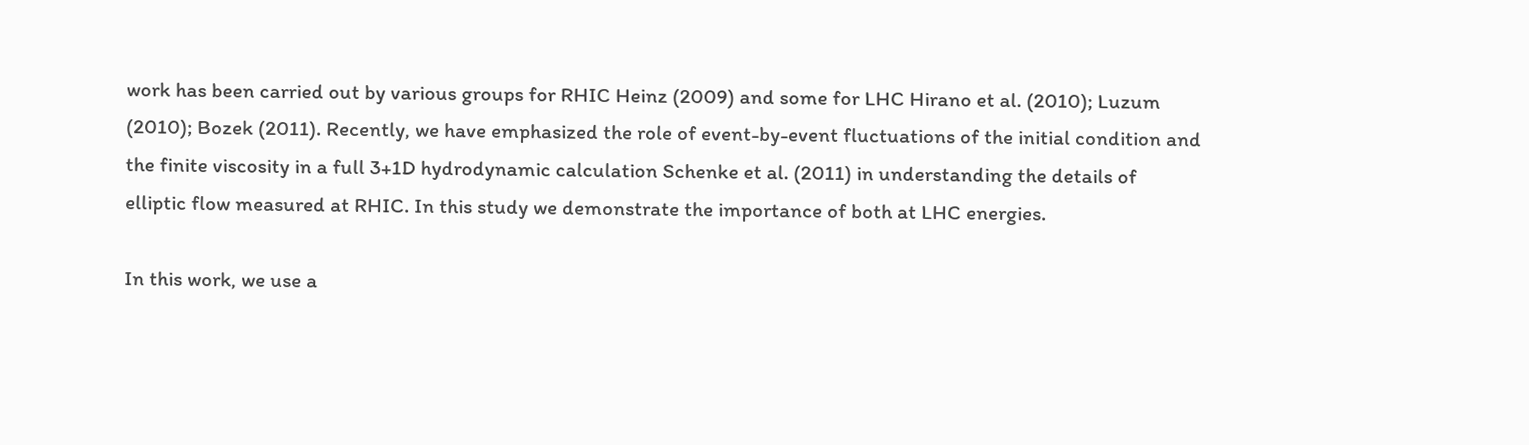work has been carried out by various groups for RHIC Heinz (2009) and some for LHC Hirano et al. (2010); Luzum (2010); Bozek (2011). Recently, we have emphasized the role of event-by-event fluctuations of the initial condition and the finite viscosity in a full 3+1D hydrodynamic calculation Schenke et al. (2011) in understanding the details of elliptic flow measured at RHIC. In this study we demonstrate the importance of both at LHC energies.

In this work, we use a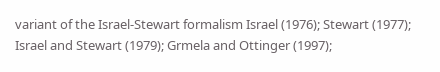variant of the Israel-Stewart formalism Israel (1976); Stewart (1977); Israel and Stewart (1979); Grmela and Ottinger (1997);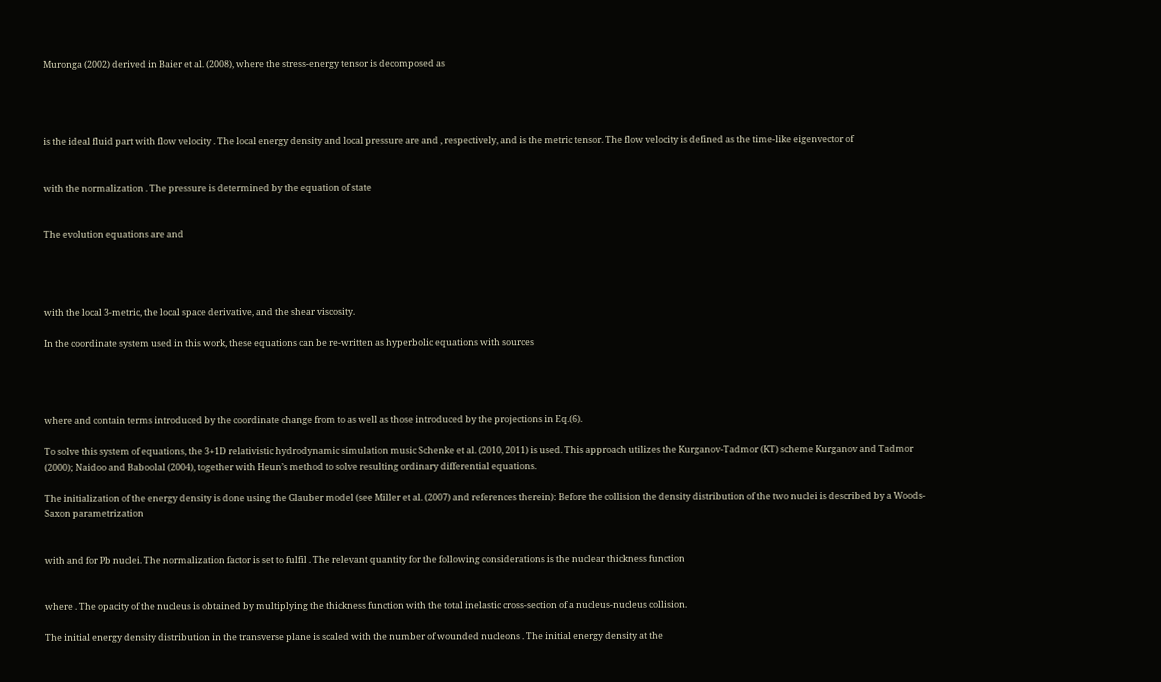Muronga (2002) derived in Baier et al. (2008), where the stress-energy tensor is decomposed as




is the ideal fluid part with flow velocity . The local energy density and local pressure are and , respectively, and is the metric tensor. The flow velocity is defined as the time-like eigenvector of


with the normalization . The pressure is determined by the equation of state


The evolution equations are and




with the local 3-metric, the local space derivative, and the shear viscosity.

In the coordinate system used in this work, these equations can be re-written as hyperbolic equations with sources




where and contain terms introduced by the coordinate change from to as well as those introduced by the projections in Eq.(6).

To solve this system of equations, the 3+1D relativistic hydrodynamic simulation music Schenke et al. (2010, 2011) is used. This approach utilizes the Kurganov-Tadmor (KT) scheme Kurganov and Tadmor (2000); Naidoo and Baboolal (2004), together with Heun’s method to solve resulting ordinary differential equations.

The initialization of the energy density is done using the Glauber model (see Miller et al. (2007) and references therein): Before the collision the density distribution of the two nuclei is described by a Woods-Saxon parametrization


with and for Pb nuclei. The normalization factor is set to fulfil . The relevant quantity for the following considerations is the nuclear thickness function


where . The opacity of the nucleus is obtained by multiplying the thickness function with the total inelastic cross-section of a nucleus-nucleus collision.

The initial energy density distribution in the transverse plane is scaled with the number of wounded nucleons . The initial energy density at the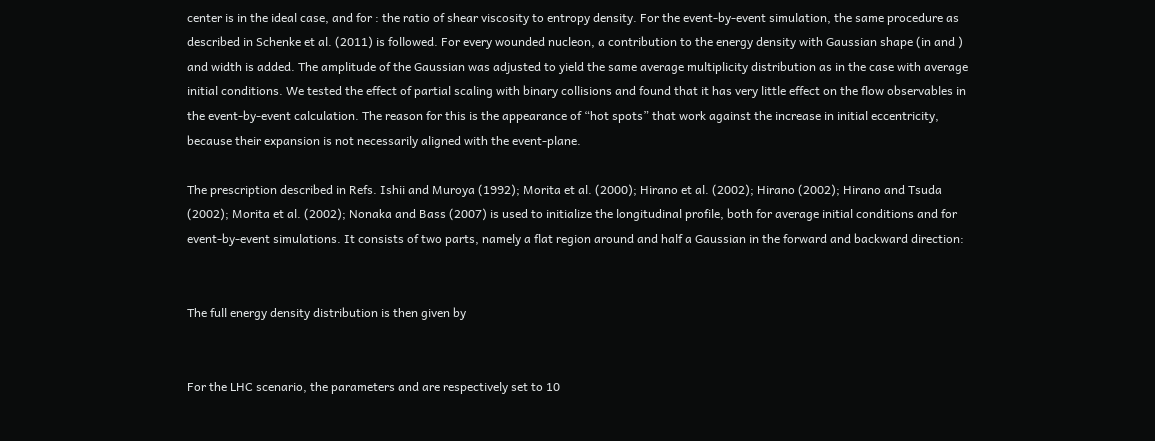center is in the ideal case, and for : the ratio of shear viscosity to entropy density. For the event-by-event simulation, the same procedure as described in Schenke et al. (2011) is followed. For every wounded nucleon, a contribution to the energy density with Gaussian shape (in and ) and width is added. The amplitude of the Gaussian was adjusted to yield the same average multiplicity distribution as in the case with average initial conditions. We tested the effect of partial scaling with binary collisions and found that it has very little effect on the flow observables in the event-by-event calculation. The reason for this is the appearance of “hot spots” that work against the increase in initial eccentricity, because their expansion is not necessarily aligned with the event-plane.

The prescription described in Refs. Ishii and Muroya (1992); Morita et al. (2000); Hirano et al. (2002); Hirano (2002); Hirano and Tsuda (2002); Morita et al. (2002); Nonaka and Bass (2007) is used to initialize the longitudinal profile, both for average initial conditions and for event-by-event simulations. It consists of two parts, namely a flat region around and half a Gaussian in the forward and backward direction:


The full energy density distribution is then given by


For the LHC scenario, the parameters and are respectively set to 10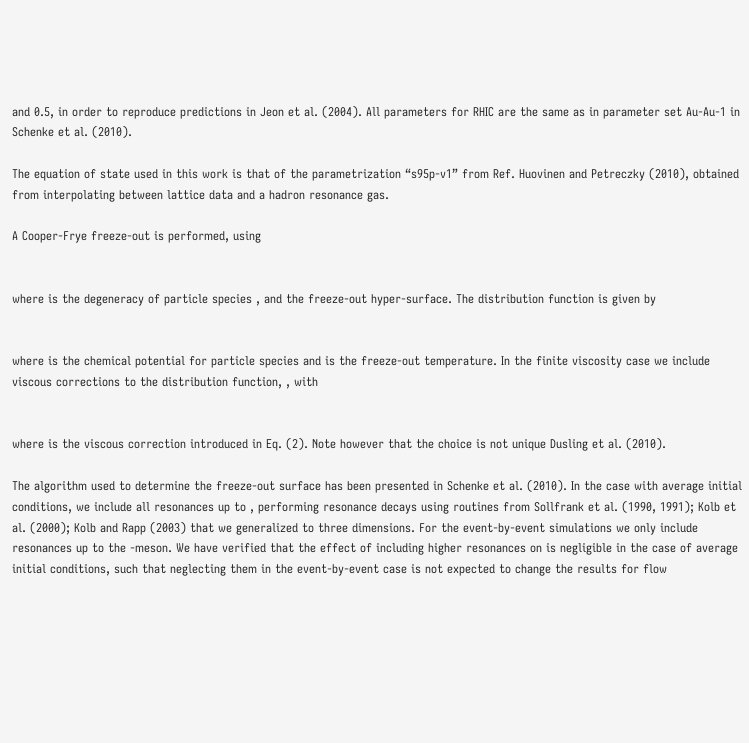and 0.5, in order to reproduce predictions in Jeon et al. (2004). All parameters for RHIC are the same as in parameter set Au-Au-1 in Schenke et al. (2010).

The equation of state used in this work is that of the parametrization “s95p-v1” from Ref. Huovinen and Petreczky (2010), obtained from interpolating between lattice data and a hadron resonance gas.

A Cooper-Frye freeze-out is performed, using


where is the degeneracy of particle species , and the freeze-out hyper-surface. The distribution function is given by


where is the chemical potential for particle species and is the freeze-out temperature. In the finite viscosity case we include viscous corrections to the distribution function, , with


where is the viscous correction introduced in Eq. (2). Note however that the choice is not unique Dusling et al. (2010).

The algorithm used to determine the freeze-out surface has been presented in Schenke et al. (2010). In the case with average initial conditions, we include all resonances up to , performing resonance decays using routines from Sollfrank et al. (1990, 1991); Kolb et al. (2000); Kolb and Rapp (2003) that we generalized to three dimensions. For the event-by-event simulations we only include resonances up to the -meson. We have verified that the effect of including higher resonances on is negligible in the case of average initial conditions, such that neglecting them in the event-by-event case is not expected to change the results for flow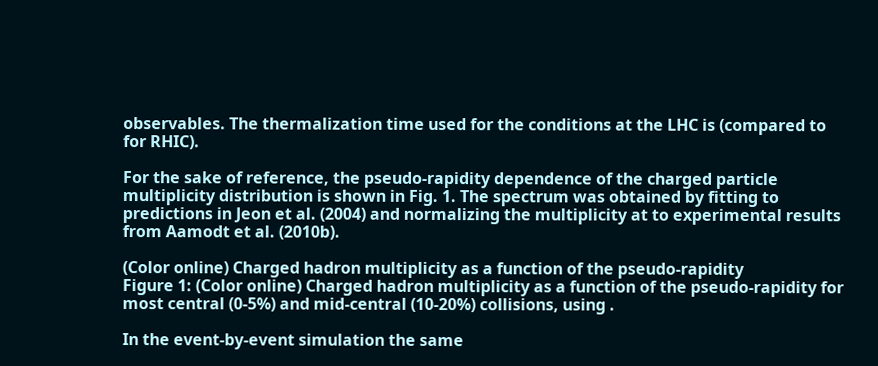observables. The thermalization time used for the conditions at the LHC is (compared to for RHIC).

For the sake of reference, the pseudo-rapidity dependence of the charged particle multiplicity distribution is shown in Fig. 1. The spectrum was obtained by fitting to predictions in Jeon et al. (2004) and normalizing the multiplicity at to experimental results from Aamodt et al. (2010b).

(Color online) Charged hadron multiplicity as a function of the pseudo-rapidity
Figure 1: (Color online) Charged hadron multiplicity as a function of the pseudo-rapidity for most central (0-5%) and mid-central (10-20%) collisions, using .

In the event-by-event simulation the same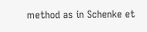method as in Schenke et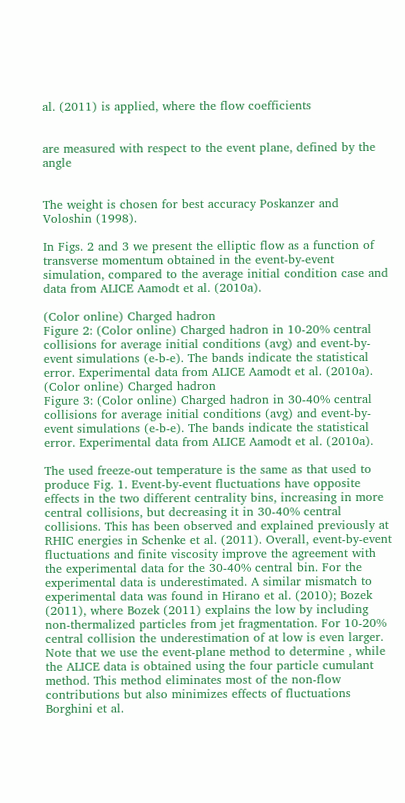al. (2011) is applied, where the flow coefficients


are measured with respect to the event plane, defined by the angle


The weight is chosen for best accuracy Poskanzer and Voloshin (1998).

In Figs. 2 and 3 we present the elliptic flow as a function of transverse momentum obtained in the event-by-event simulation, compared to the average initial condition case and data from ALICE Aamodt et al. (2010a).

(Color online) Charged hadron
Figure 2: (Color online) Charged hadron in 10-20% central collisions for average initial conditions (avg) and event-by-event simulations (e-b-e). The bands indicate the statistical error. Experimental data from ALICE Aamodt et al. (2010a).
(Color online) Charged hadron
Figure 3: (Color online) Charged hadron in 30-40% central collisions for average initial conditions (avg) and event-by-event simulations (e-b-e). The bands indicate the statistical error. Experimental data from ALICE Aamodt et al. (2010a).

The used freeze-out temperature is the same as that used to produce Fig. 1. Event-by-event fluctuations have opposite effects in the two different centrality bins, increasing in more central collisions, but decreasing it in 30-40% central collisions. This has been observed and explained previously at RHIC energies in Schenke et al. (2011). Overall, event-by-event fluctuations and finite viscosity improve the agreement with the experimental data for the 30-40% central bin. For the experimental data is underestimated. A similar mismatch to experimental data was found in Hirano et al. (2010); Bozek (2011), where Bozek (2011) explains the low by including non-thermalized particles from jet fragmentation. For 10-20% central collision the underestimation of at low is even larger. Note that we use the event-plane method to determine , while the ALICE data is obtained using the four particle cumulant method. This method eliminates most of the non-flow contributions but also minimizes effects of fluctuations Borghini et al.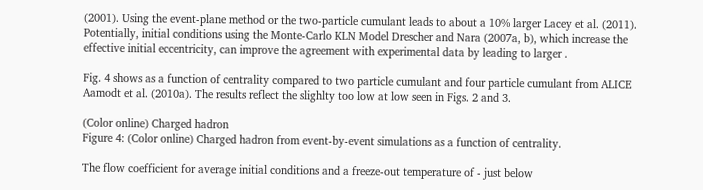(2001). Using the event-plane method or the two-particle cumulant leads to about a 10% larger Lacey et al. (2011). Potentially, initial conditions using the Monte-Carlo KLN Model Drescher and Nara (2007a, b), which increase the effective initial eccentricity, can improve the agreement with experimental data by leading to larger .

Fig. 4 shows as a function of centrality compared to two particle cumulant and four particle cumulant from ALICE Aamodt et al. (2010a). The results reflect the slighlty too low at low seen in Figs. 2 and 3.

(Color online) Charged hadron
Figure 4: (Color online) Charged hadron from event-by-event simulations as a function of centrality.

The flow coefficient for average initial conditions and a freeze-out temperature of - just below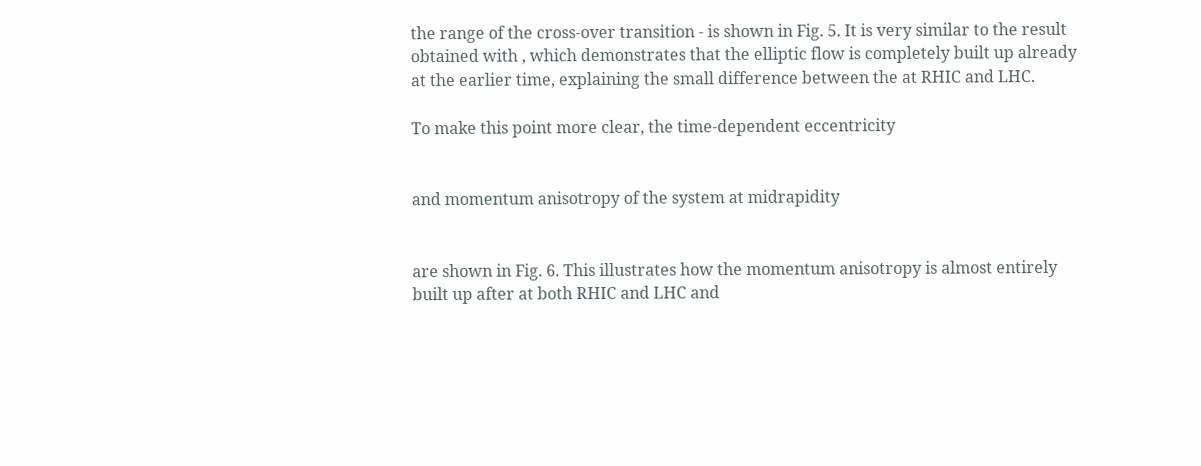the range of the cross-over transition - is shown in Fig. 5. It is very similar to the result obtained with , which demonstrates that the elliptic flow is completely built up already at the earlier time, explaining the small difference between the at RHIC and LHC.

To make this point more clear, the time-dependent eccentricity


and momentum anisotropy of the system at midrapidity


are shown in Fig. 6. This illustrates how the momentum anisotropy is almost entirely built up after at both RHIC and LHC and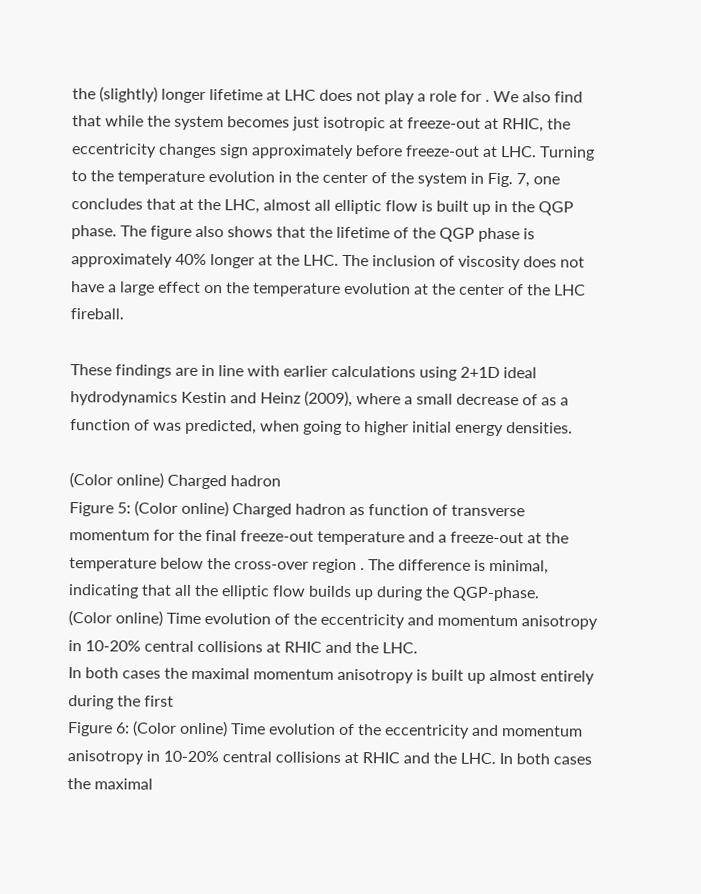the (slightly) longer lifetime at LHC does not play a role for . We also find that while the system becomes just isotropic at freeze-out at RHIC, the eccentricity changes sign approximately before freeze-out at LHC. Turning to the temperature evolution in the center of the system in Fig. 7, one concludes that at the LHC, almost all elliptic flow is built up in the QGP phase. The figure also shows that the lifetime of the QGP phase is approximately 40% longer at the LHC. The inclusion of viscosity does not have a large effect on the temperature evolution at the center of the LHC fireball.

These findings are in line with earlier calculations using 2+1D ideal hydrodynamics Kestin and Heinz (2009), where a small decrease of as a function of was predicted, when going to higher initial energy densities.

(Color online) Charged hadron
Figure 5: (Color online) Charged hadron as function of transverse momentum for the final freeze-out temperature and a freeze-out at the temperature below the cross-over region . The difference is minimal, indicating that all the elliptic flow builds up during the QGP-phase.
(Color online) Time evolution of the eccentricity and momentum anisotropy in 10-20% central collisions at RHIC and the LHC.
In both cases the maximal momentum anisotropy is built up almost entirely during the first
Figure 6: (Color online) Time evolution of the eccentricity and momentum anisotropy in 10-20% central collisions at RHIC and the LHC. In both cases the maximal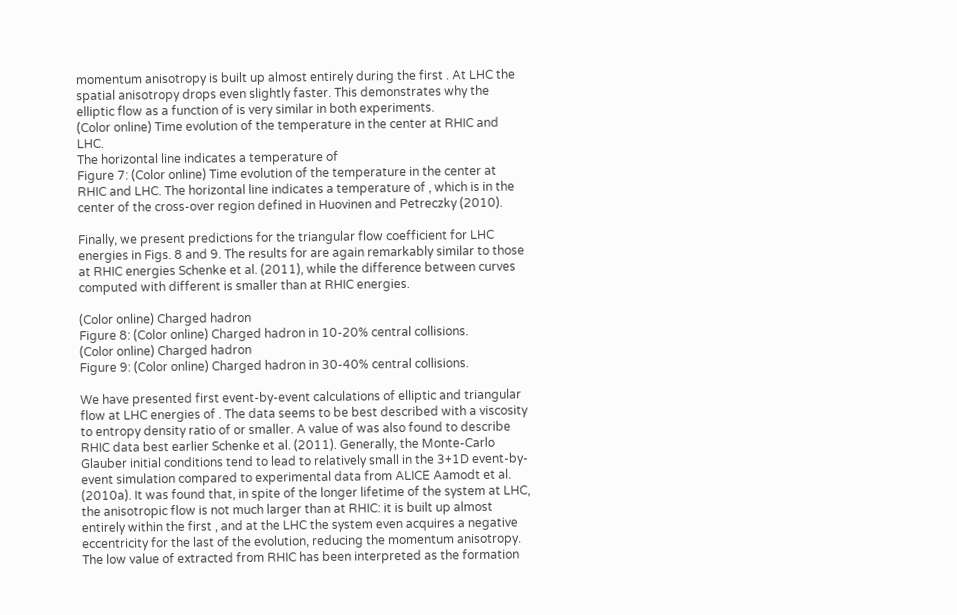momentum anisotropy is built up almost entirely during the first . At LHC the spatial anisotropy drops even slightly faster. This demonstrates why the elliptic flow as a function of is very similar in both experiments.
(Color online) Time evolution of the temperature in the center at RHIC and LHC.
The horizontal line indicates a temperature of
Figure 7: (Color online) Time evolution of the temperature in the center at RHIC and LHC. The horizontal line indicates a temperature of , which is in the center of the cross-over region defined in Huovinen and Petreczky (2010).

Finally, we present predictions for the triangular flow coefficient for LHC energies in Figs. 8 and 9. The results for are again remarkably similar to those at RHIC energies Schenke et al. (2011), while the difference between curves computed with different is smaller than at RHIC energies.

(Color online) Charged hadron
Figure 8: (Color online) Charged hadron in 10-20% central collisions.
(Color online) Charged hadron
Figure 9: (Color online) Charged hadron in 30-40% central collisions.

We have presented first event-by-event calculations of elliptic and triangular flow at LHC energies of . The data seems to be best described with a viscosity to entropy density ratio of or smaller. A value of was also found to describe RHIC data best earlier Schenke et al. (2011). Generally, the Monte-Carlo Glauber initial conditions tend to lead to relatively small in the 3+1D event-by-event simulation compared to experimental data from ALICE Aamodt et al. (2010a). It was found that, in spite of the longer lifetime of the system at LHC, the anisotropic flow is not much larger than at RHIC: it is built up almost entirely within the first , and at the LHC the system even acquires a negative eccentricity for the last of the evolution, reducing the momentum anisotropy. The low value of extracted from RHIC has been interpreted as the formation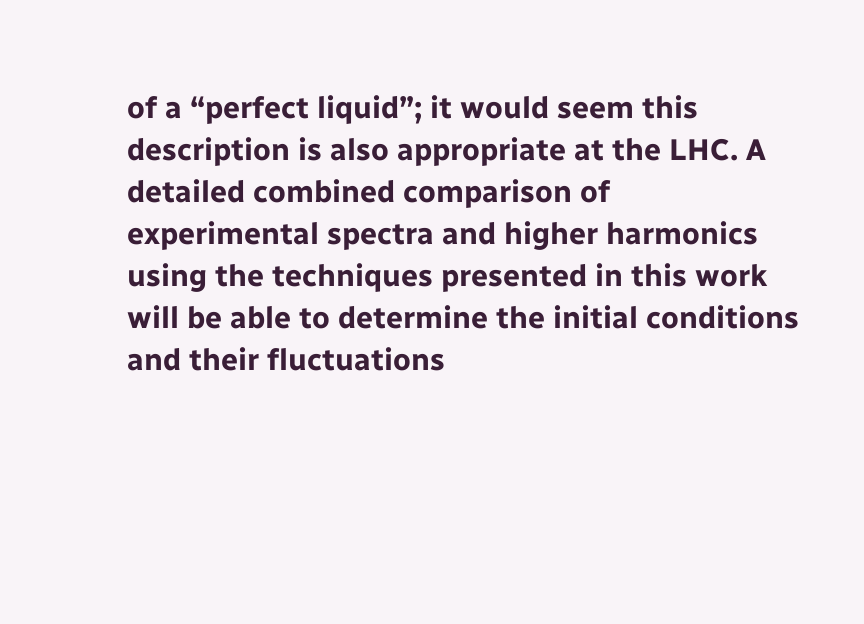of a “perfect liquid”; it would seem this description is also appropriate at the LHC. A detailed combined comparison of experimental spectra and higher harmonics using the techniques presented in this work will be able to determine the initial conditions and their fluctuations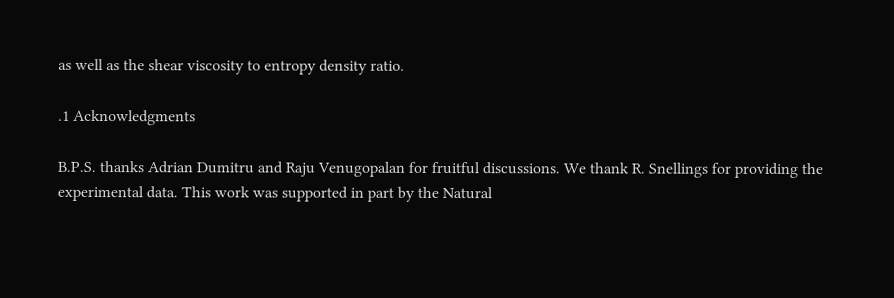as well as the shear viscosity to entropy density ratio.

.1 Acknowledgments

B.P.S. thanks Adrian Dumitru and Raju Venugopalan for fruitful discussions. We thank R. Snellings for providing the experimental data. This work was supported in part by the Natural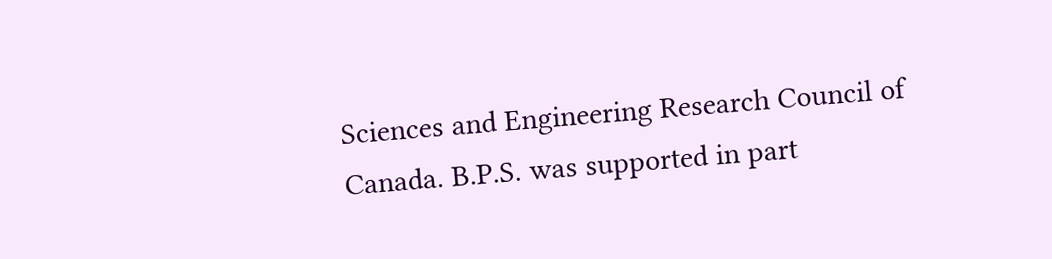Sciences and Engineering Research Council of Canada. B.P.S. was supported in part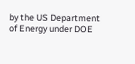by the US Department of Energy under DOE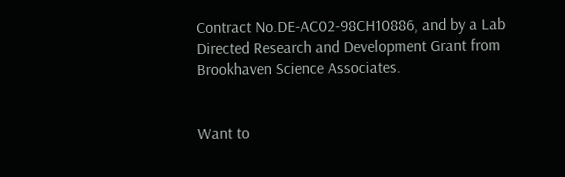Contract No.DE-AC02-98CH10886, and by a Lab Directed Research and Development Grant from Brookhaven Science Associates.


Want to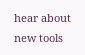hear about new tools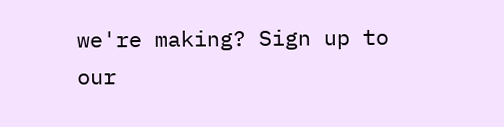we're making? Sign up to our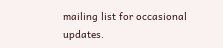mailing list for occasional updates.